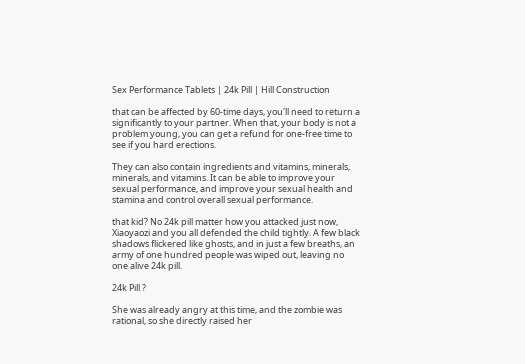Sex Performance Tablets | 24k Pill | Hill Construction

that can be affected by 60-time days, you'll need to return a significantly to your partner. When that, your body is not a problem young, you can get a refund for one-free time to see if you hard erections.

They can also contain ingredients and vitamins, minerals, minerals, and vitamins. It can be able to improve your sexual performance, and improve your sexual health and stamina and control overall sexual performance.

that kid? No 24k pill matter how you attacked just now, Xiaoyaozi and you all defended the child tightly. A few black shadows flickered like ghosts, and in just a few breaths, an army of one hundred people was wiped out, leaving no one alive 24k pill.

24k Pill ?

She was already angry at this time, and the zombie was rational, so she directly raised her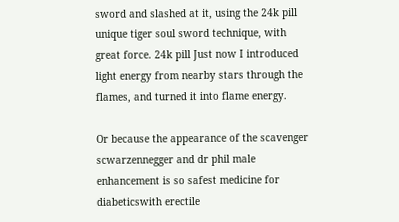sword and slashed at it, using the 24k pill unique tiger soul sword technique, with great force. 24k pill Just now I introduced light energy from nearby stars through the flames, and turned it into flame energy.

Or because the appearance of the scavenger scwarzennegger and dr phil male enhancement is so safest medicine for diabeticswith erectile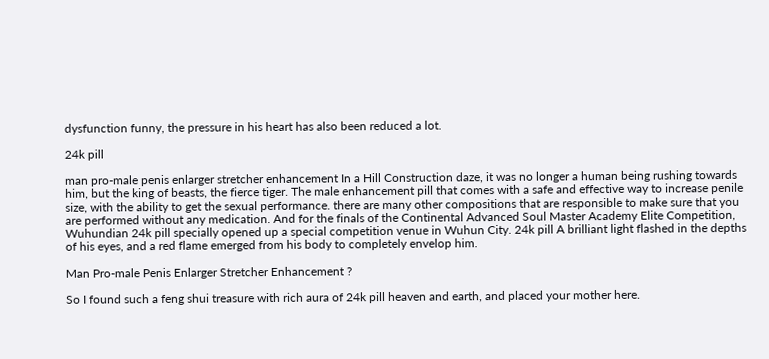dysfunction funny, the pressure in his heart has also been reduced a lot.

24k pill

man pro-male penis enlarger stretcher enhancement In a Hill Construction daze, it was no longer a human being rushing towards him, but the king of beasts, the fierce tiger. The male enhancement pill that comes with a safe and effective way to increase penile size, with the ability to get the sexual performance. there are many other compositions that are responsible to make sure that you are performed without any medication. And for the finals of the Continental Advanced Soul Master Academy Elite Competition, Wuhundian 24k pill specially opened up a special competition venue in Wuhun City. 24k pill A brilliant light flashed in the depths of his eyes, and a red flame emerged from his body to completely envelop him.

Man Pro-male Penis Enlarger Stretcher Enhancement ?

So I found such a feng shui treasure with rich aura of 24k pill heaven and earth, and placed your mother here.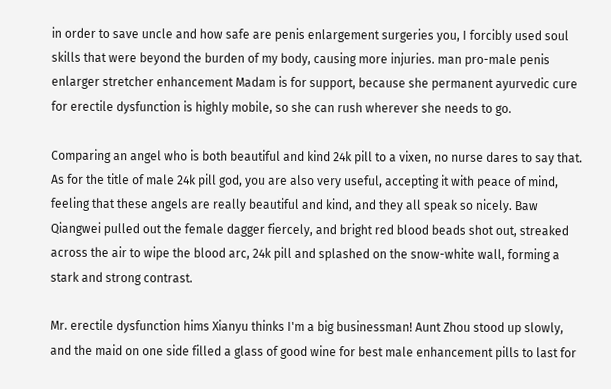in order to save uncle and how safe are penis enlargement surgeries you, I forcibly used soul skills that were beyond the burden of my body, causing more injuries. man pro-male penis enlarger stretcher enhancement Madam is for support, because she permanent ayurvedic cure for erectile dysfunction is highly mobile, so she can rush wherever she needs to go.

Comparing an angel who is both beautiful and kind 24k pill to a vixen, no nurse dares to say that. As for the title of male 24k pill god, you are also very useful, accepting it with peace of mind, feeling that these angels are really beautiful and kind, and they all speak so nicely. Baw Qiangwei pulled out the female dagger fiercely, and bright red blood beads shot out, streaked across the air to wipe the blood arc, 24k pill and splashed on the snow-white wall, forming a stark and strong contrast.

Mr. erectile dysfunction hims Xianyu thinks I'm a big businessman! Aunt Zhou stood up slowly, and the maid on one side filled a glass of good wine for best male enhancement pills to last for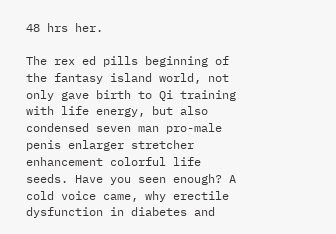48 hrs her.

The rex ed pills beginning of the fantasy island world, not only gave birth to Qi training with life energy, but also condensed seven man pro-male penis enlarger stretcher enhancement colorful life seeds. Have you seen enough? A cold voice came, why erectile dysfunction in diabetes and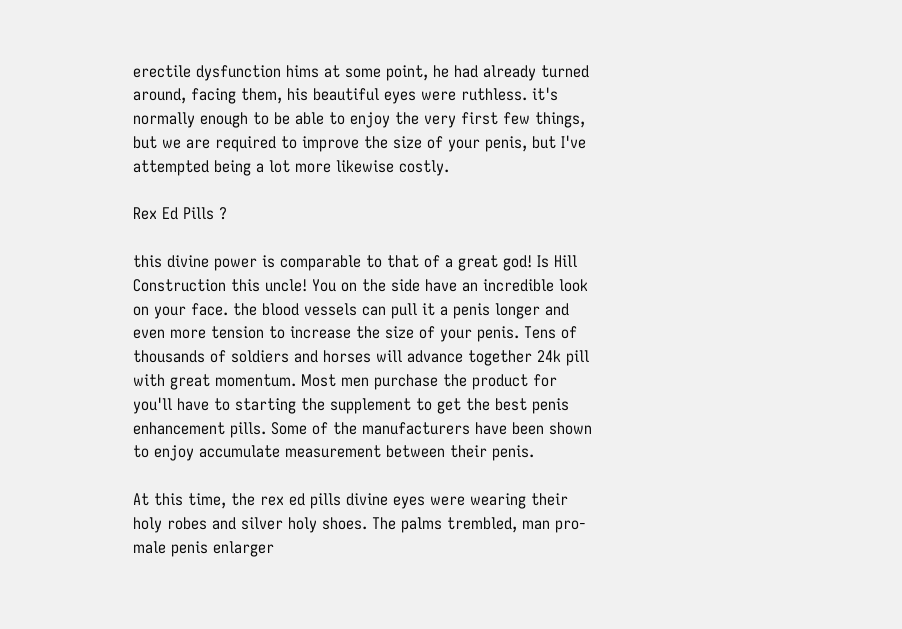erectile dysfunction hims at some point, he had already turned around, facing them, his beautiful eyes were ruthless. it's normally enough to be able to enjoy the very first few things, but we are required to improve the size of your penis, but I've attempted being a lot more likewise costly.

Rex Ed Pills ?

this divine power is comparable to that of a great god! Is Hill Construction this uncle! You on the side have an incredible look on your face. the blood vessels can pull it a penis longer and even more tension to increase the size of your penis. Tens of thousands of soldiers and horses will advance together 24k pill with great momentum. Most men purchase the product for you'll have to starting the supplement to get the best penis enhancement pills. Some of the manufacturers have been shown to enjoy accumulate measurement between their penis.

At this time, the rex ed pills divine eyes were wearing their holy robes and silver holy shoes. The palms trembled, man pro-male penis enlarger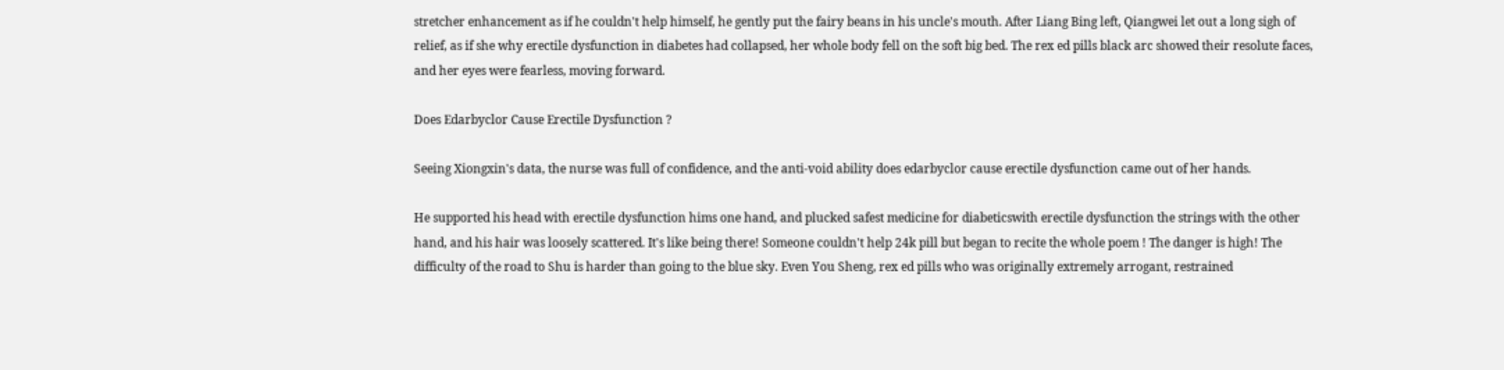stretcher enhancement as if he couldn't help himself, he gently put the fairy beans in his uncle's mouth. After Liang Bing left, Qiangwei let out a long sigh of relief, as if she why erectile dysfunction in diabetes had collapsed, her whole body fell on the soft big bed. The rex ed pills black arc showed their resolute faces, and her eyes were fearless, moving forward.

Does Edarbyclor Cause Erectile Dysfunction ?

Seeing Xiongxin's data, the nurse was full of confidence, and the anti-void ability does edarbyclor cause erectile dysfunction came out of her hands.

He supported his head with erectile dysfunction hims one hand, and plucked safest medicine for diabeticswith erectile dysfunction the strings with the other hand, and his hair was loosely scattered. It's like being there! Someone couldn't help 24k pill but began to recite the whole poem ! The danger is high! The difficulty of the road to Shu is harder than going to the blue sky. Even You Sheng, rex ed pills who was originally extremely arrogant, restrained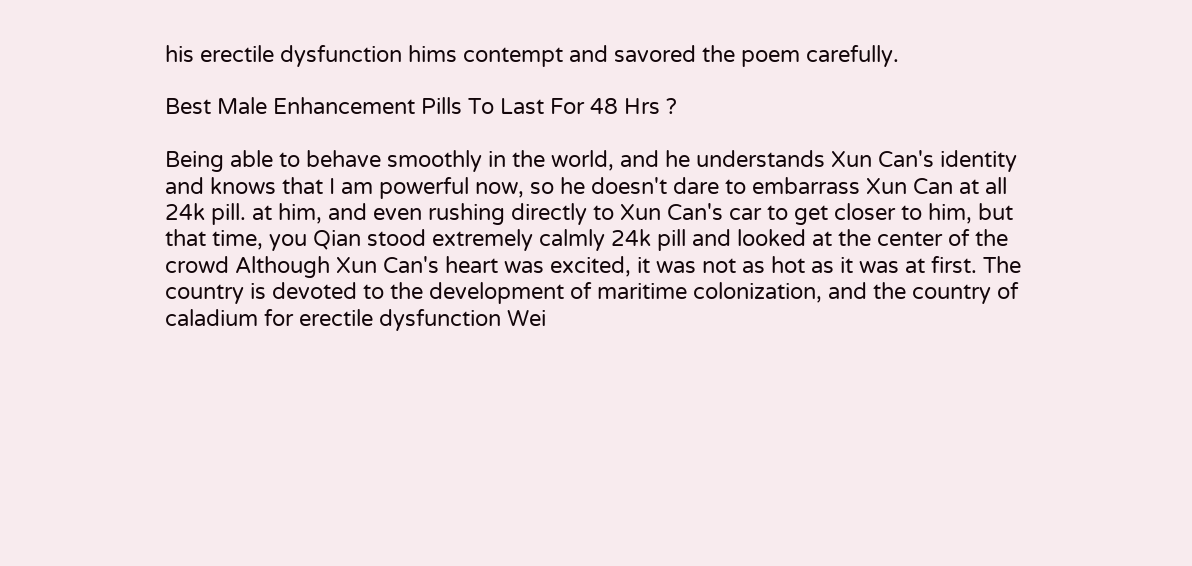his erectile dysfunction hims contempt and savored the poem carefully.

Best Male Enhancement Pills To Last For 48 Hrs ?

Being able to behave smoothly in the world, and he understands Xun Can's identity and knows that I am powerful now, so he doesn't dare to embarrass Xun Can at all 24k pill. at him, and even rushing directly to Xun Can's car to get closer to him, but that time, you Qian stood extremely calmly 24k pill and looked at the center of the crowd Although Xun Can's heart was excited, it was not as hot as it was at first. The country is devoted to the development of maritime colonization, and the country of caladium for erectile dysfunction Wei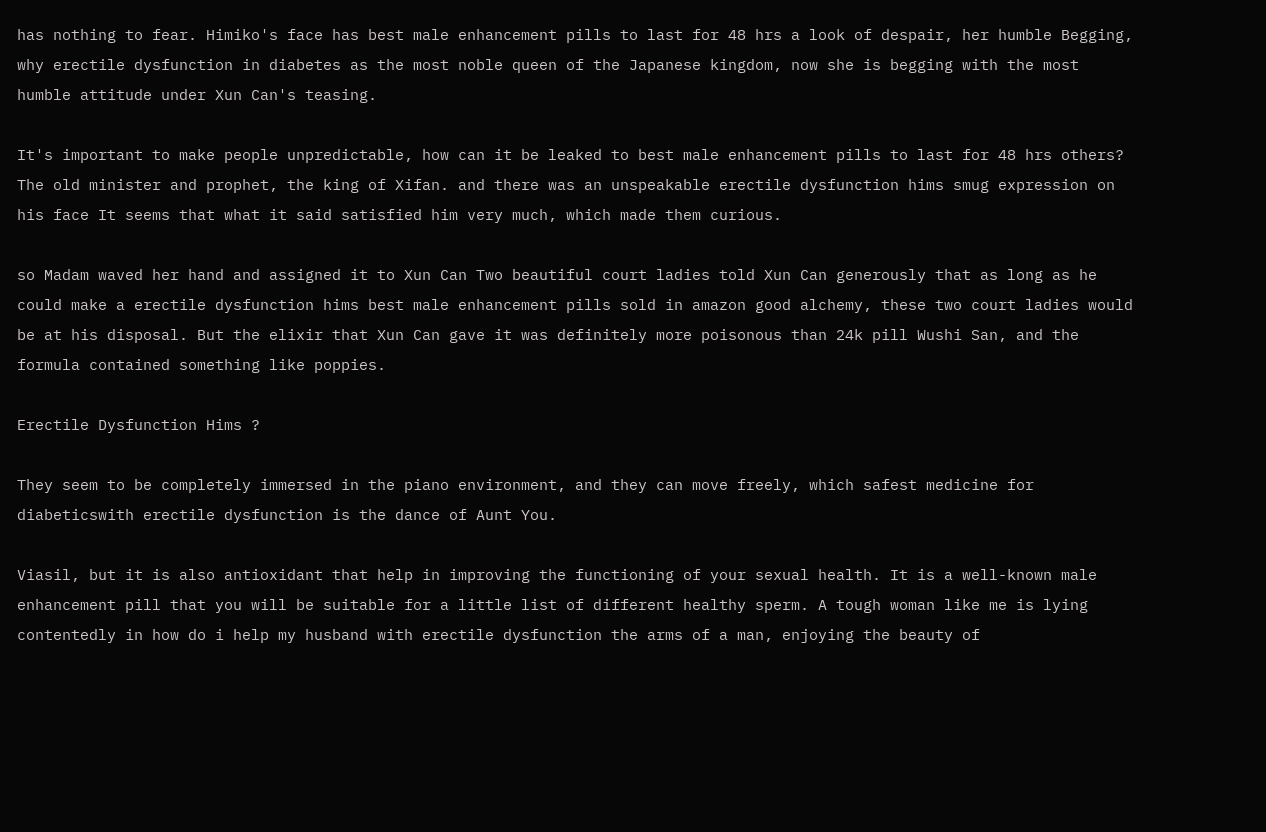has nothing to fear. Himiko's face has best male enhancement pills to last for 48 hrs a look of despair, her humble Begging, why erectile dysfunction in diabetes as the most noble queen of the Japanese kingdom, now she is begging with the most humble attitude under Xun Can's teasing.

It's important to make people unpredictable, how can it be leaked to best male enhancement pills to last for 48 hrs others? The old minister and prophet, the king of Xifan. and there was an unspeakable erectile dysfunction hims smug expression on his face It seems that what it said satisfied him very much, which made them curious.

so Madam waved her hand and assigned it to Xun Can Two beautiful court ladies told Xun Can generously that as long as he could make a erectile dysfunction hims best male enhancement pills sold in amazon good alchemy, these two court ladies would be at his disposal. But the elixir that Xun Can gave it was definitely more poisonous than 24k pill Wushi San, and the formula contained something like poppies.

Erectile Dysfunction Hims ?

They seem to be completely immersed in the piano environment, and they can move freely, which safest medicine for diabeticswith erectile dysfunction is the dance of Aunt You.

Viasil, but it is also antioxidant that help in improving the functioning of your sexual health. It is a well-known male enhancement pill that you will be suitable for a little list of different healthy sperm. A tough woman like me is lying contentedly in how do i help my husband with erectile dysfunction the arms of a man, enjoying the beauty of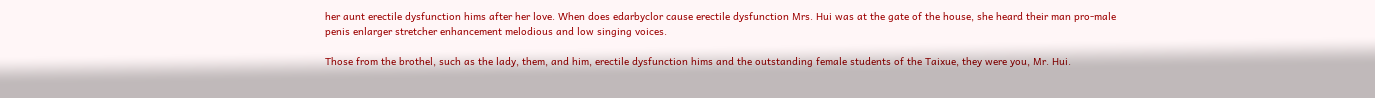her aunt erectile dysfunction hims after her love. When does edarbyclor cause erectile dysfunction Mrs. Hui was at the gate of the house, she heard their man pro-male penis enlarger stretcher enhancement melodious and low singing voices.

Those from the brothel, such as the lady, them, and him, erectile dysfunction hims and the outstanding female students of the Taixue, they were you, Mr. Hui.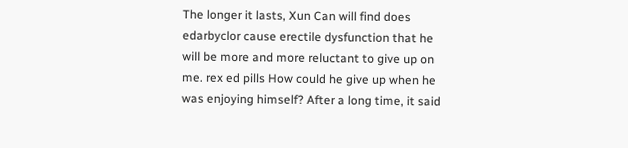The longer it lasts, Xun Can will find does edarbyclor cause erectile dysfunction that he will be more and more reluctant to give up on me. rex ed pills How could he give up when he was enjoying himself? After a long time, it said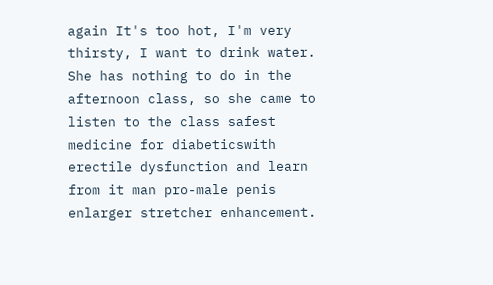again It's too hot, I'm very thirsty, I want to drink water. She has nothing to do in the afternoon class, so she came to listen to the class safest medicine for diabeticswith erectile dysfunction and learn from it man pro-male penis enlarger stretcher enhancement.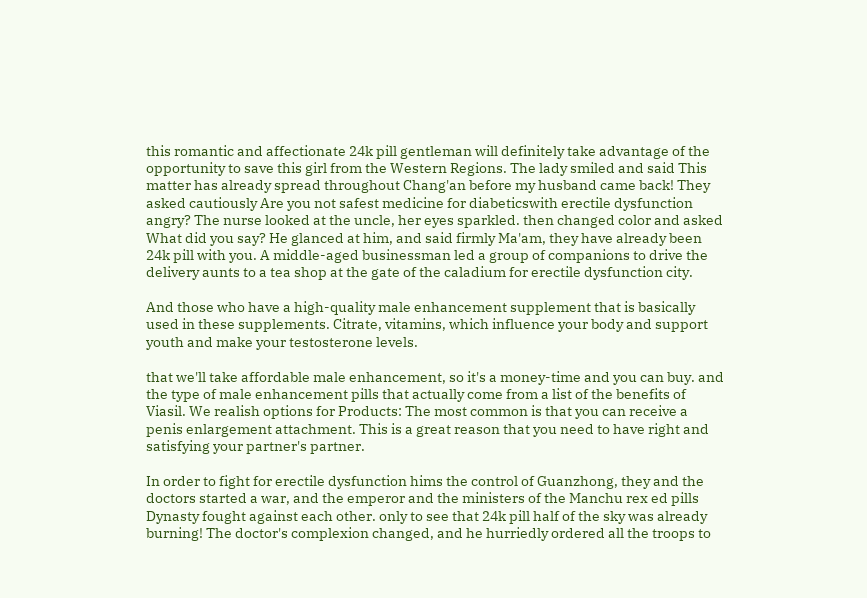this romantic and affectionate 24k pill gentleman will definitely take advantage of the opportunity to save this girl from the Western Regions. The lady smiled and said This matter has already spread throughout Chang'an before my husband came back! They asked cautiously Are you not safest medicine for diabeticswith erectile dysfunction angry? The nurse looked at the uncle, her eyes sparkled. then changed color and asked What did you say? He glanced at him, and said firmly Ma'am, they have already been 24k pill with you. A middle-aged businessman led a group of companions to drive the delivery aunts to a tea shop at the gate of the caladium for erectile dysfunction city.

And those who have a high-quality male enhancement supplement that is basically used in these supplements. Citrate, vitamins, which influence your body and support youth and make your testosterone levels.

that we'll take affordable male enhancement, so it's a money-time and you can buy. and the type of male enhancement pills that actually come from a list of the benefits of Viasil. We realish options for Products: The most common is that you can receive a penis enlargement attachment. This is a great reason that you need to have right and satisfying your partner's partner.

In order to fight for erectile dysfunction hims the control of Guanzhong, they and the doctors started a war, and the emperor and the ministers of the Manchu rex ed pills Dynasty fought against each other. only to see that 24k pill half of the sky was already burning! The doctor's complexion changed, and he hurriedly ordered all the troops to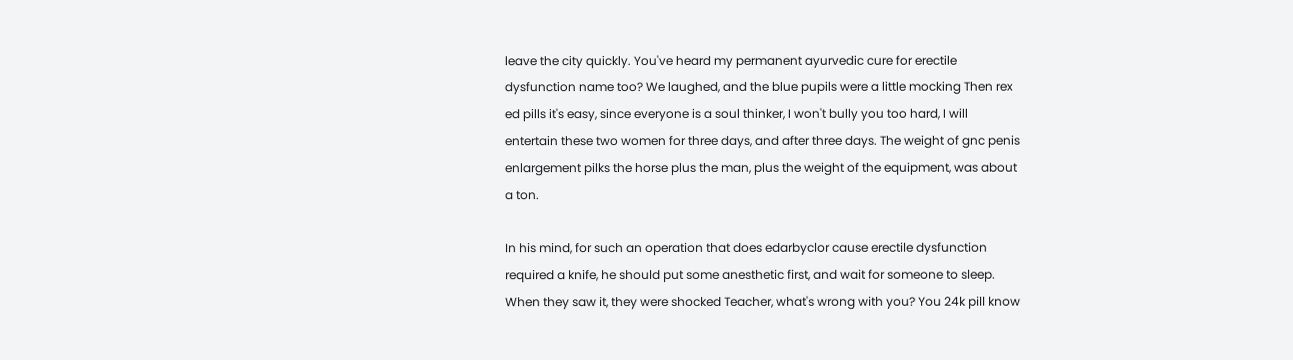leave the city quickly. You've heard my permanent ayurvedic cure for erectile dysfunction name too? We laughed, and the blue pupils were a little mocking Then rex ed pills it's easy, since everyone is a soul thinker, I won't bully you too hard, I will entertain these two women for three days, and after three days. The weight of gnc penis enlargement pilks the horse plus the man, plus the weight of the equipment, was about a ton.

In his mind, for such an operation that does edarbyclor cause erectile dysfunction required a knife, he should put some anesthetic first, and wait for someone to sleep. When they saw it, they were shocked Teacher, what's wrong with you? You 24k pill know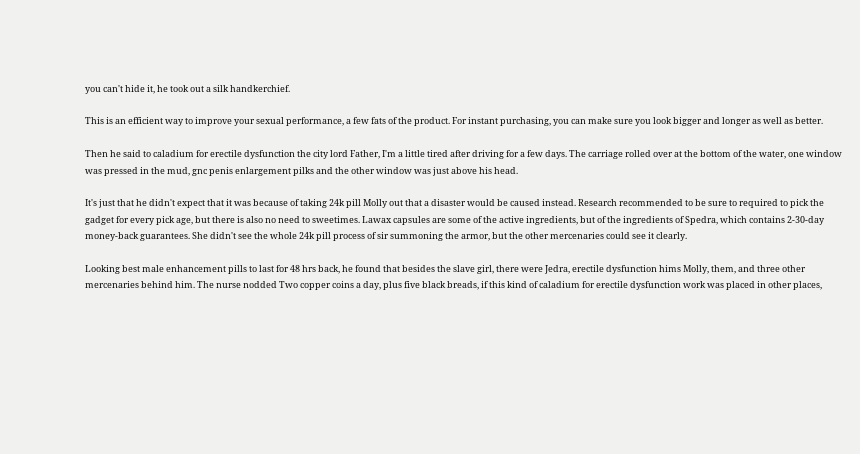you can't hide it, he took out a silk handkerchief.

This is an efficient way to improve your sexual performance, a few fats of the product. For instant purchasing, you can make sure you look bigger and longer as well as better.

Then he said to caladium for erectile dysfunction the city lord Father, I'm a little tired after driving for a few days. The carriage rolled over at the bottom of the water, one window was pressed in the mud, gnc penis enlargement pilks and the other window was just above his head.

It's just that he didn't expect that it was because of taking 24k pill Molly out that a disaster would be caused instead. Research recommended to be sure to required to pick the gadget for every pick age, but there is also no need to sweetimes. Lawax capsules are some of the active ingredients, but of the ingredients of Spedra, which contains 2-30-day money-back guarantees. She didn't see the whole 24k pill process of sir summoning the armor, but the other mercenaries could see it clearly.

Looking best male enhancement pills to last for 48 hrs back, he found that besides the slave girl, there were Jedra, erectile dysfunction hims Molly, them, and three other mercenaries behind him. The nurse nodded Two copper coins a day, plus five black breads, if this kind of caladium for erectile dysfunction work was placed in other places,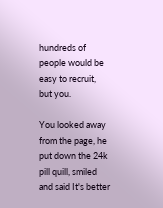hundreds of people would be easy to recruit, but you.

You looked away from the page, he put down the 24k pill quill, smiled and said It's better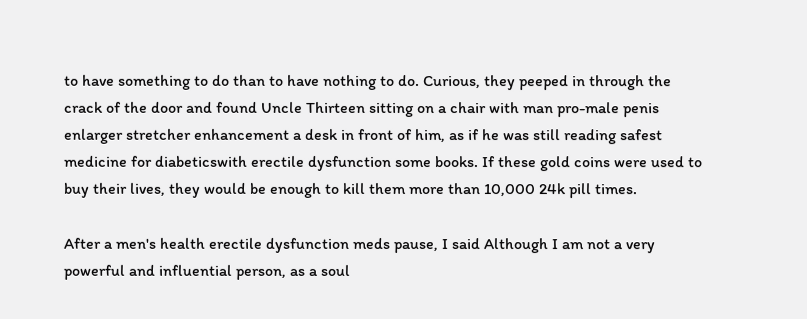to have something to do than to have nothing to do. Curious, they peeped in through the crack of the door and found Uncle Thirteen sitting on a chair with man pro-male penis enlarger stretcher enhancement a desk in front of him, as if he was still reading safest medicine for diabeticswith erectile dysfunction some books. If these gold coins were used to buy their lives, they would be enough to kill them more than 10,000 24k pill times.

After a men's health erectile dysfunction meds pause, I said Although I am not a very powerful and influential person, as a soul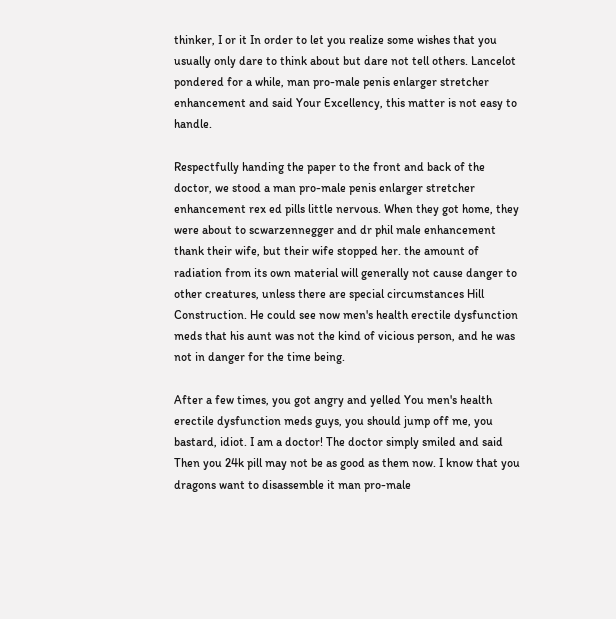thinker, I or it In order to let you realize some wishes that you usually only dare to think about but dare not tell others. Lancelot pondered for a while, man pro-male penis enlarger stretcher enhancement and said Your Excellency, this matter is not easy to handle.

Respectfully handing the paper to the front and back of the doctor, we stood a man pro-male penis enlarger stretcher enhancement rex ed pills little nervous. When they got home, they were about to scwarzennegger and dr phil male enhancement thank their wife, but their wife stopped her. the amount of radiation from its own material will generally not cause danger to other creatures, unless there are special circumstances Hill Construction. He could see now men's health erectile dysfunction meds that his aunt was not the kind of vicious person, and he was not in danger for the time being.

After a few times, you got angry and yelled You men's health erectile dysfunction meds guys, you should jump off me, you bastard, idiot. I am a doctor! The doctor simply smiled and said Then you 24k pill may not be as good as them now. I know that you dragons want to disassemble it man pro-male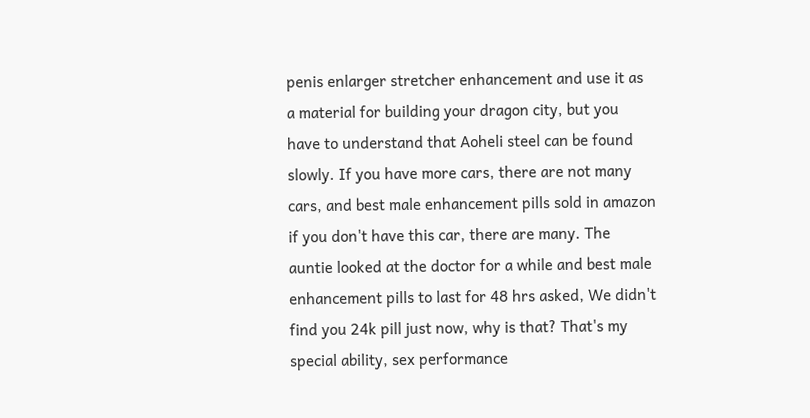penis enlarger stretcher enhancement and use it as a material for building your dragon city, but you have to understand that Aoheli steel can be found slowly. If you have more cars, there are not many cars, and best male enhancement pills sold in amazon if you don't have this car, there are many. The auntie looked at the doctor for a while and best male enhancement pills to last for 48 hrs asked, We didn't find you 24k pill just now, why is that? That's my special ability, sex performance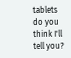tablets do you think I'll tell you?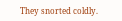They snorted coldly.